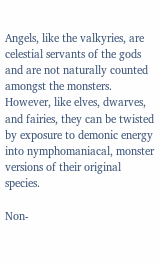Angels, like the valkyries, are celestial servants of the gods and are not naturally counted amongst the monsters. However, like elves, dwarves, and fairies, they can be twisted by exposure to demonic energy into nymphomaniacal, monster versions of their original species.

Non-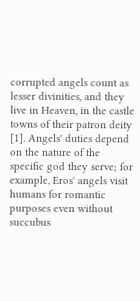corrupted angels count as lesser divinities, and they live in Heaven, in the castle towns of their patron deity [1]. Angels' duties depend on the nature of the specific god they serve; for example, Eros' angels visit humans for romantic purposes even without succubus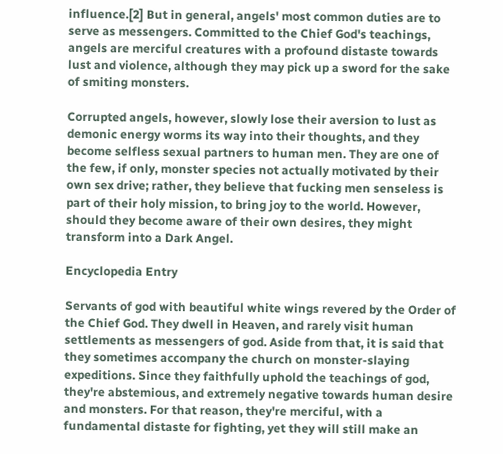influence.[2] But in general, angels' most common duties are to serve as messengers. Committed to the Chief God's teachings, angels are merciful creatures with a profound distaste towards lust and violence, although they may pick up a sword for the sake of smiting monsters.

Corrupted angels, however, slowly lose their aversion to lust as demonic energy worms its way into their thoughts, and they become selfless sexual partners to human men. They are one of the few, if only, monster species not actually motivated by their own sex drive; rather, they believe that fucking men senseless is part of their holy mission, to bring joy to the world. However, should they become aware of their own desires, they might transform into a Dark Angel.

Encyclopedia Entry

Servants of god with beautiful white wings revered by the Order of the Chief God. They dwell in Heaven, and rarely visit human settlements as messengers of god. Aside from that, it is said that they sometimes accompany the church on monster-slaying expeditions. Since they faithfully uphold the teachings of god, they're abstemious, and extremely negative towards human desire and monsters. For that reason, they're merciful, with a fundamental distaste for fighting, yet they will still make an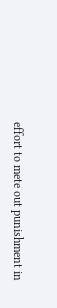effort to mete out punishment in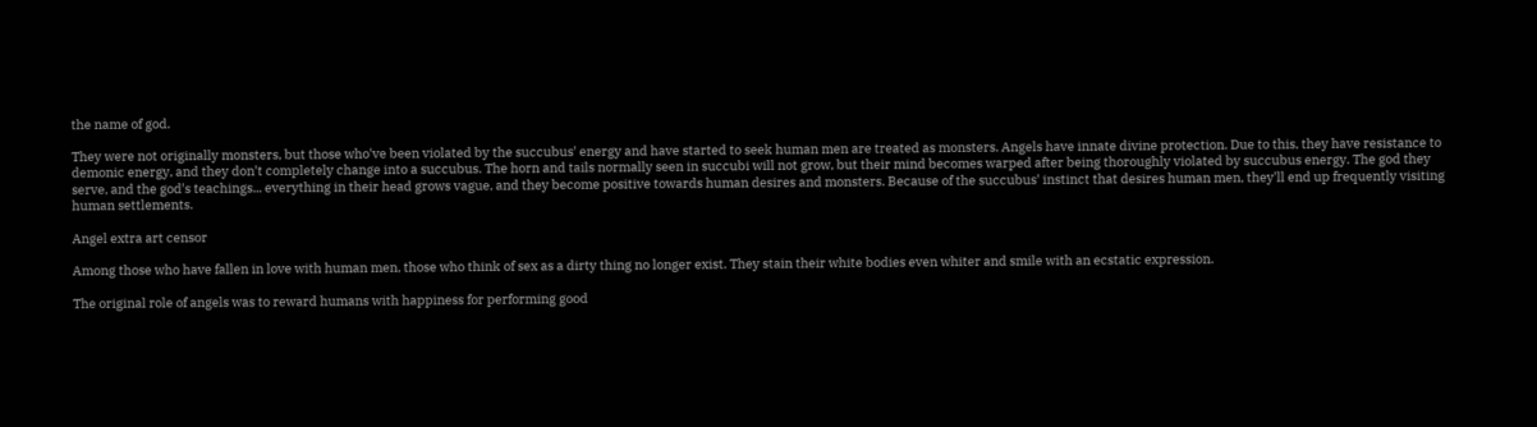the name of god.

They were not originally monsters, but those who've been violated by the succubus' energy and have started to seek human men are treated as monsters. Angels have innate divine protection. Due to this, they have resistance to demonic energy, and they don't completely change into a succubus. The horn and tails normally seen in succubi will not grow, but their mind becomes warped after being thoroughly violated by succubus energy. The god they serve, and the god's teachings... everything in their head grows vague, and they become positive towards human desires and monsters. Because of the succubus' instinct that desires human men, they'll end up frequently visiting human settlements.

Angel extra art censor

Among those who have fallen in love with human men, those who think of sex as a dirty thing no longer exist. They stain their white bodies even whiter and smile with an ecstatic expression.

The original role of angels was to reward humans with happiness for performing good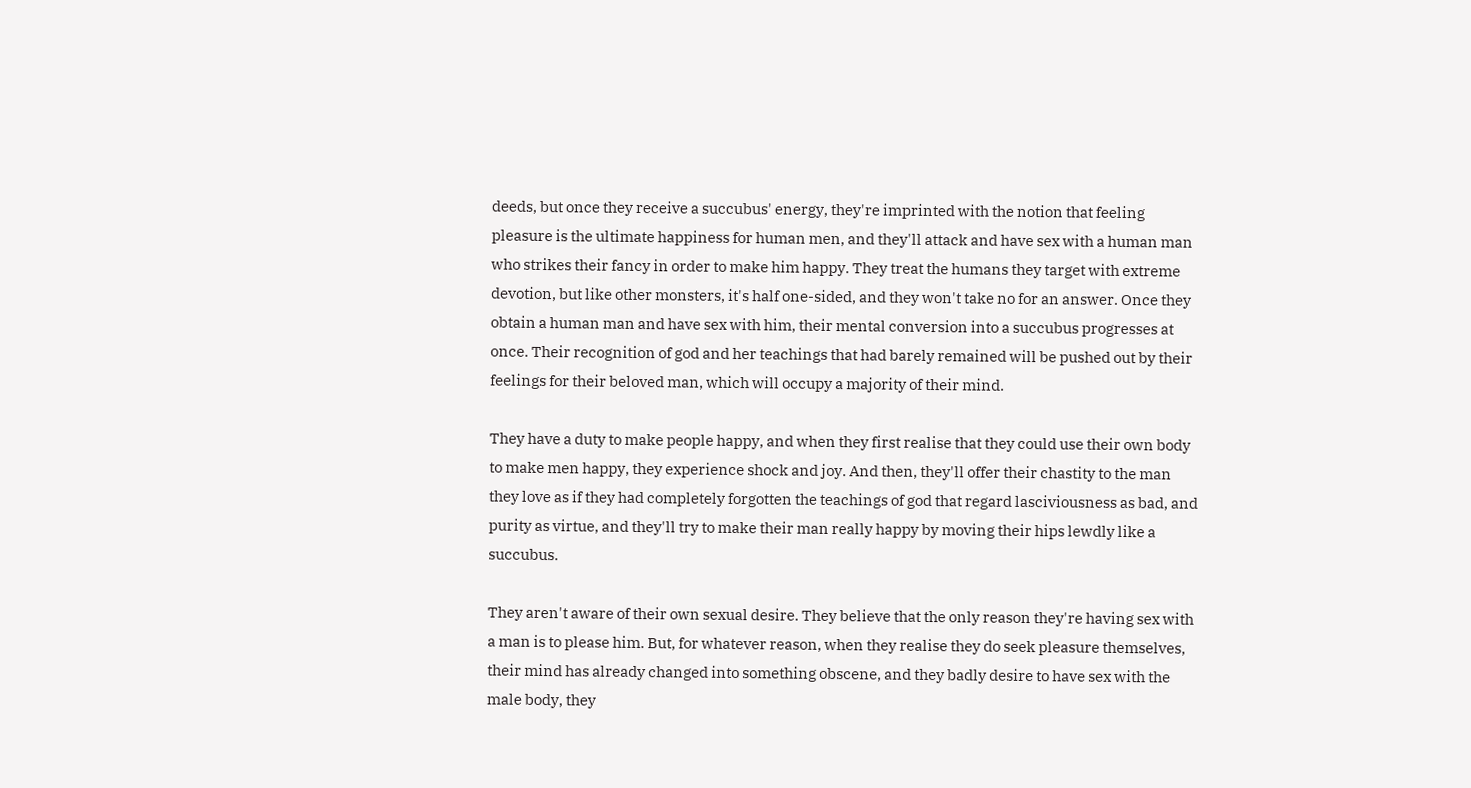deeds, but once they receive a succubus' energy, they're imprinted with the notion that feeling pleasure is the ultimate happiness for human men, and they'll attack and have sex with a human man who strikes their fancy in order to make him happy. They treat the humans they target with extreme devotion, but like other monsters, it's half one-sided, and they won't take no for an answer. Once they obtain a human man and have sex with him, their mental conversion into a succubus progresses at once. Their recognition of god and her teachings that had barely remained will be pushed out by their feelings for their beloved man, which will occupy a majority of their mind.

They have a duty to make people happy, and when they first realise that they could use their own body to make men happy, they experience shock and joy. And then, they'll offer their chastity to the man they love as if they had completely forgotten the teachings of god that regard lasciviousness as bad, and purity as virtue, and they'll try to make their man really happy by moving their hips lewdly like a succubus.

They aren't aware of their own sexual desire. They believe that the only reason they're having sex with a man is to please him. But, for whatever reason, when they realise they do seek pleasure themselves, their mind has already changed into something obscene, and they badly desire to have sex with the male body, they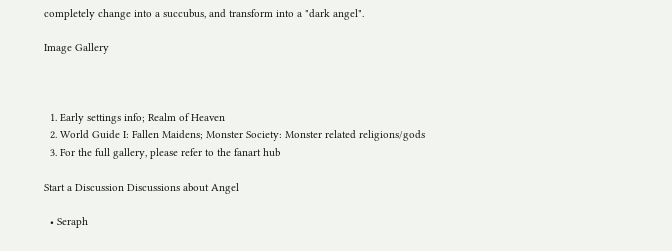completely change into a succubus, and transform into a "dark angel".

Image Gallery



  1. Early settings info; Realm of Heaven
  2. World Guide I: Fallen Maidens; Monster Society: Monster related religions/gods
  3. For the full gallery, please refer to the fanart hub

Start a Discussion Discussions about Angel

  • Seraph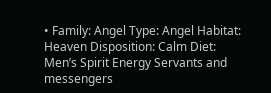• Family: Angel Type: Angel Habitat: Heaven Disposition: Calm Diet: Men’s Spirit Energy Servants and messengers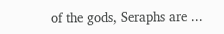of the gods, Seraphs are ...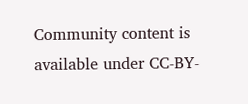Community content is available under CC-BY-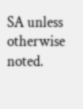SA unless otherwise noted.